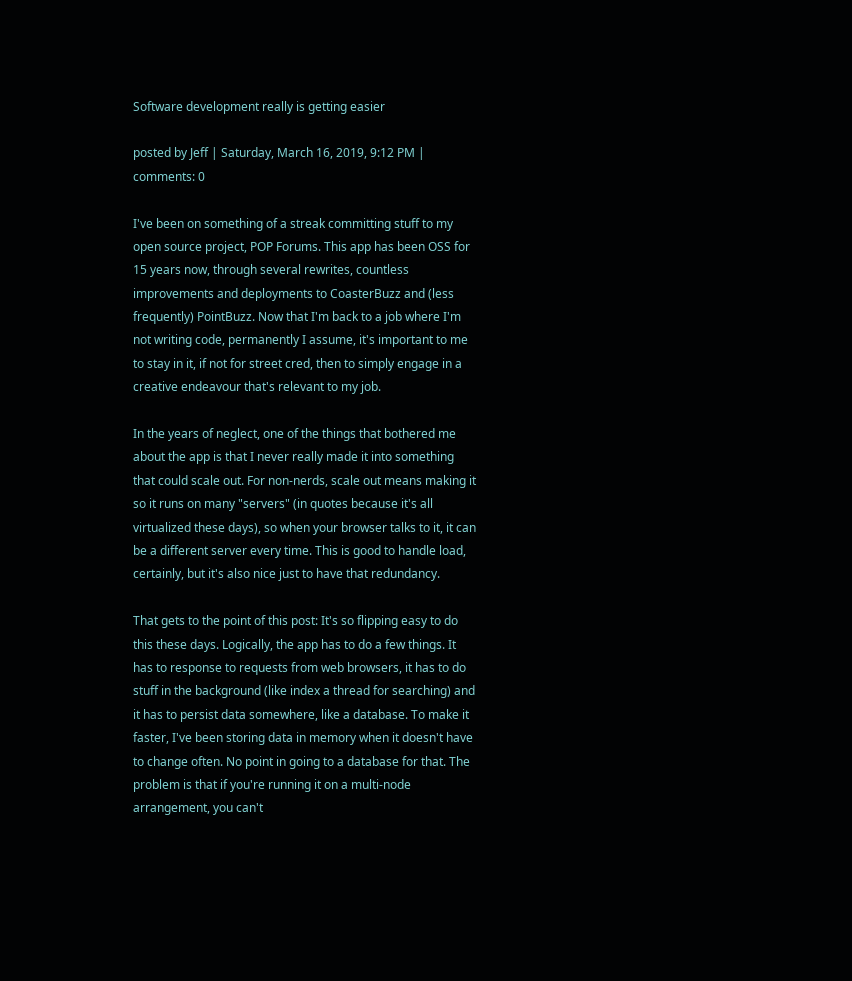Software development really is getting easier

posted by Jeff | Saturday, March 16, 2019, 9:12 PM | comments: 0

I've been on something of a streak committing stuff to my open source project, POP Forums. This app has been OSS for 15 years now, through several rewrites, countless improvements and deployments to CoasterBuzz and (less frequently) PointBuzz. Now that I'm back to a job where I'm not writing code, permanently I assume, it's important to me to stay in it, if not for street cred, then to simply engage in a creative endeavour that's relevant to my job.

In the years of neglect, one of the things that bothered me about the app is that I never really made it into something that could scale out. For non-nerds, scale out means making it so it runs on many "servers" (in quotes because it's all virtualized these days), so when your browser talks to it, it can be a different server every time. This is good to handle load, certainly, but it's also nice just to have that redundancy.

That gets to the point of this post: It's so flipping easy to do this these days. Logically, the app has to do a few things. It has to response to requests from web browsers, it has to do stuff in the background (like index a thread for searching) and it has to persist data somewhere, like a database. To make it faster, I've been storing data in memory when it doesn't have to change often. No point in going to a database for that. The problem is that if you're running it on a multi-node arrangement, you can't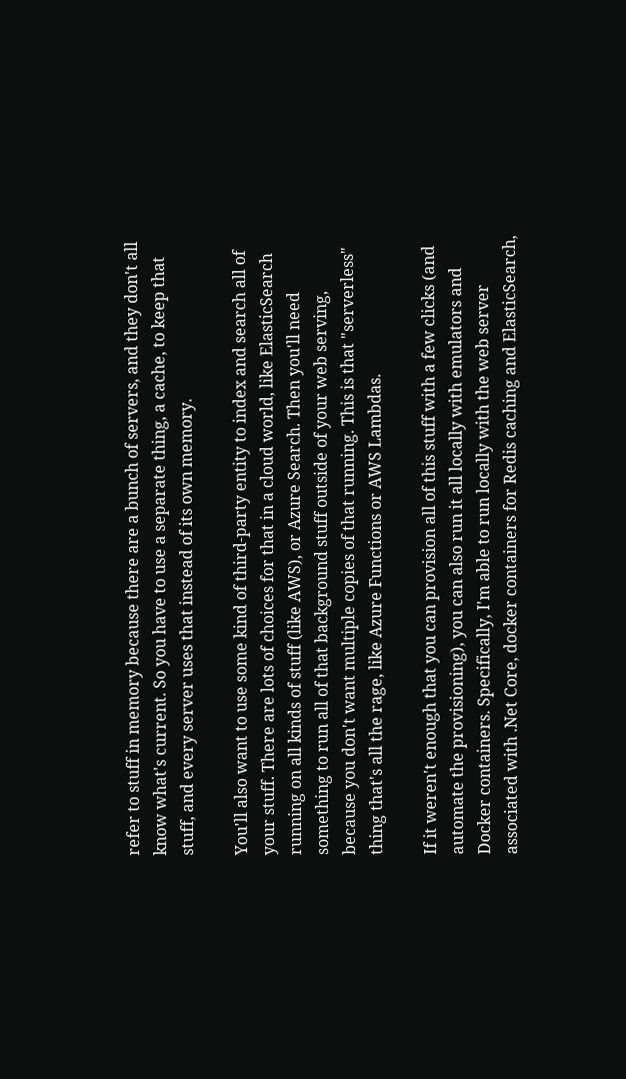refer to stuff in memory because there are a bunch of servers, and they don't all know what's current. So you have to use a separate thing, a cache, to keep that stuff, and every server uses that instead of its own memory.

You'll also want to use some kind of third-party entity to index and search all of your stuff. There are lots of choices for that in a cloud world, like ElasticSearch running on all kinds of stuff (like AWS), or Azure Search. Then you'll need something to run all of that background stuff outside of your web serving, because you don't want multiple copies of that running. This is that "serverless" thing that's all the rage, like Azure Functions or AWS Lambdas.

If it weren't enough that you can provision all of this stuff with a few clicks (and automate the provisioning), you can also run it all locally with emulators and Docker containers. Specifically, I'm able to run locally with the web server associated with .Net Core, docker containers for Redis caching and ElasticSearch,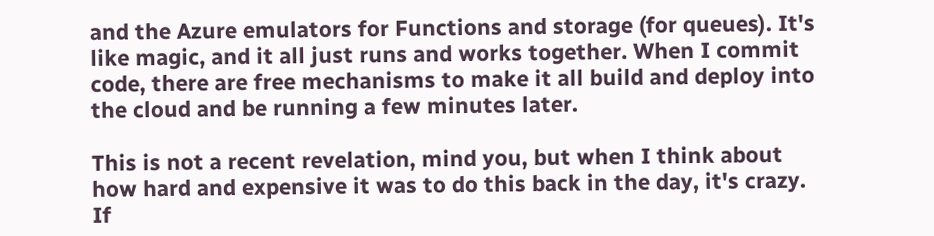and the Azure emulators for Functions and storage (for queues). It's like magic, and it all just runs and works together. When I commit code, there are free mechanisms to make it all build and deploy into the cloud and be running a few minutes later.

This is not a recent revelation, mind you, but when I think about how hard and expensive it was to do this back in the day, it's crazy. If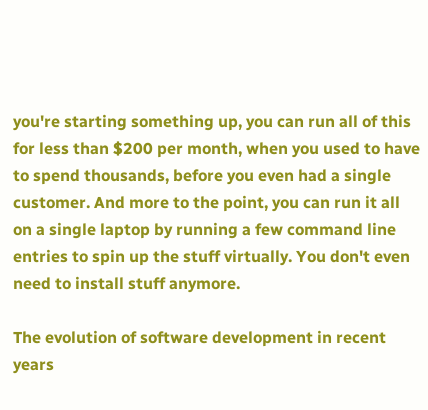you're starting something up, you can run all of this for less than $200 per month, when you used to have to spend thousands, before you even had a single customer. And more to the point, you can run it all on a single laptop by running a few command line entries to spin up the stuff virtually. You don't even need to install stuff anymore.

The evolution of software development in recent years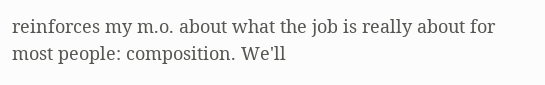reinforces my m.o. about what the job is really about for most people: composition. We'll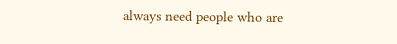always need people who are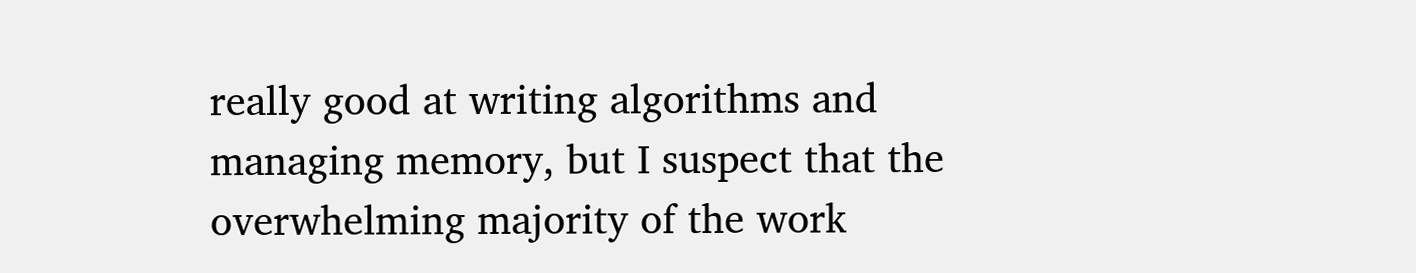really good at writing algorithms and managing memory, but I suspect that the overwhelming majority of the work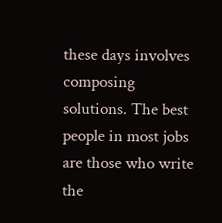these days involves composing solutions. The best people in most jobs are those who write the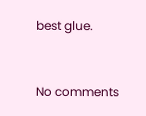best glue.


No comments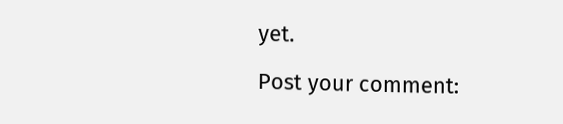yet.

Post your comment: